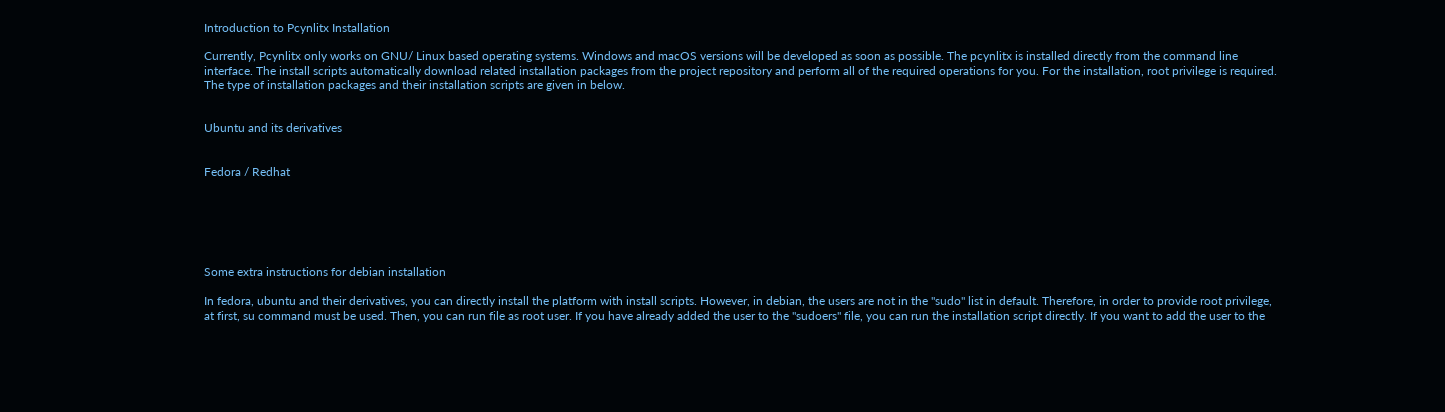Introduction to Pcynlitx Installation

Currently, Pcynlitx only works on GNU/ Linux based operating systems. Windows and macOS versions will be developed as soon as possible. The pcynlitx is installed directly from the command line interface. The install scripts automatically download related installation packages from the project repository and perform all of the required operations for you. For the installation, root privilege is required. The type of installation packages and their installation scripts are given in below.


Ubuntu and its derivatives


Fedora / Redhat






Some extra instructions for debian installation

In fedora, ubuntu and their derivatives, you can directly install the platform with install scripts. However, in debian, the users are not in the "sudo" list in default. Therefore, in order to provide root privilege, at first, su command must be used. Then, you can run file as root user. If you have already added the user to the "sudoers" file, you can run the installation script directly. If you want to add the user to the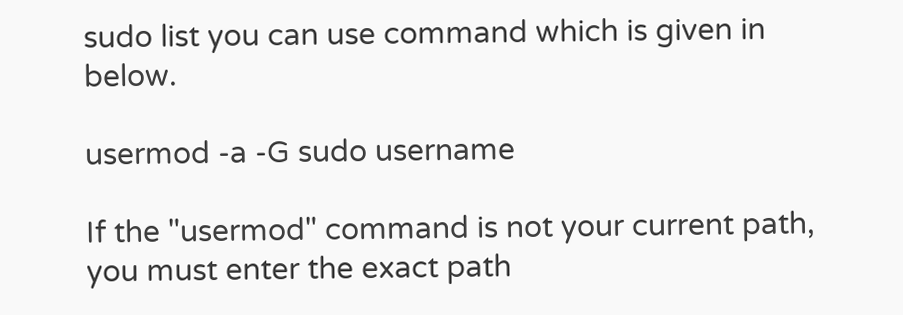sudo list you can use command which is given in below.

usermod -a -G sudo username

If the "usermod" command is not your current path, you must enter the exact path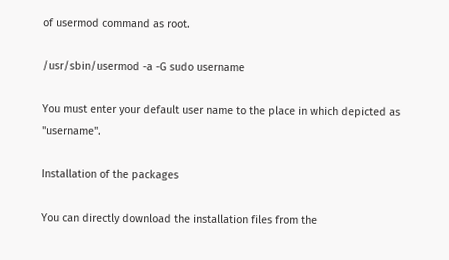of usermod command as root.

/usr/sbin/usermod -a -G sudo username

You must enter your default user name to the place in which depicted as "username".

Installation of the packages

You can directly download the installation files from the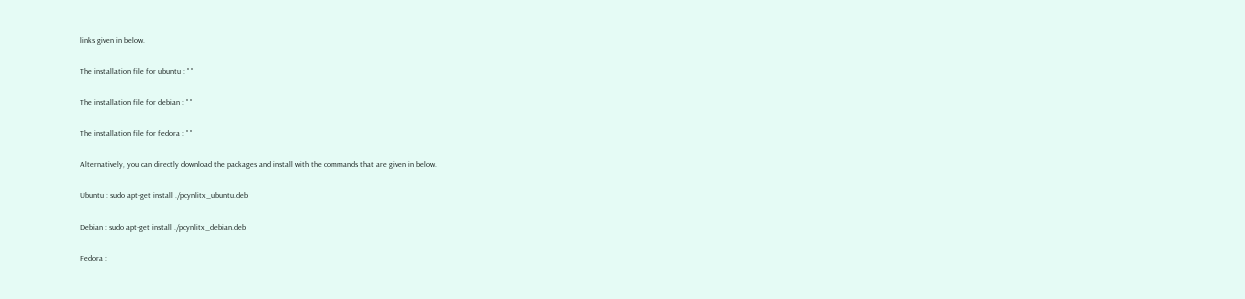links given in below.

The installation file for ubuntu : " "

The installation file for debian : " "

The installation file for fedora : " "

Alternatively, you can directly download the packages and install with the commands that are given in below.

Ubuntu : sudo apt-get install ./pcynlitx_ubuntu.deb

Debian : sudo apt-get install ./pcynlitx_debian.deb

Fedora :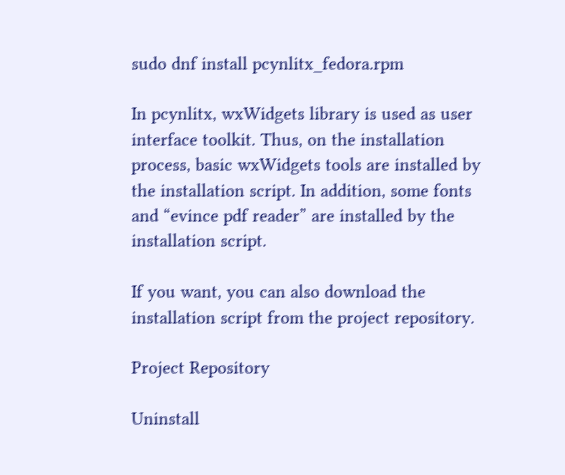sudo dnf install pcynlitx_fedora.rpm

In pcynlitx, wxWidgets library is used as user interface toolkit. Thus, on the installation process, basic wxWidgets tools are installed by the installation script. In addition, some fonts and “evince pdf reader” are installed by the installation script.

If you want, you can also download the installation script from the project repository.

Project Repository

Uninstall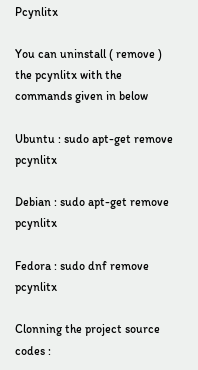Pcynlitx

You can uninstall ( remove ) the pcynlitx with the commands given in below

Ubuntu : sudo apt-get remove pcynlitx

Debian : sudo apt-get remove pcynlitx

Fedora : sudo dnf remove pcynlitx

Clonning the project source codes :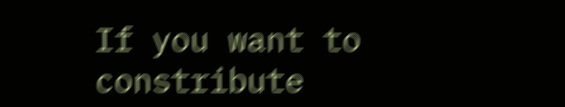If you want to constribute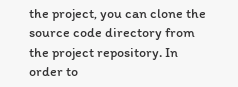the project, you can clone the source code directory from the project repository. In order to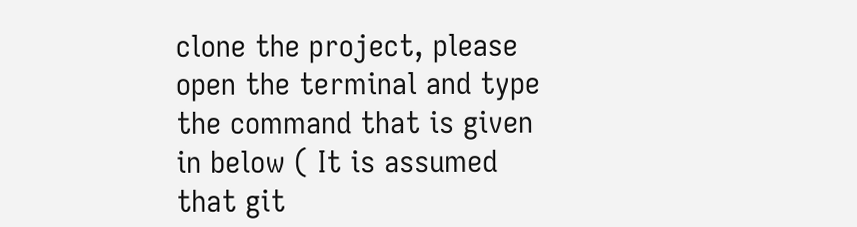clone the project, please open the terminal and type the command that is given in below ( It is assumed that git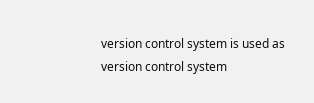version control system is used as version control system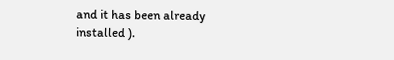and it has been already installed ).